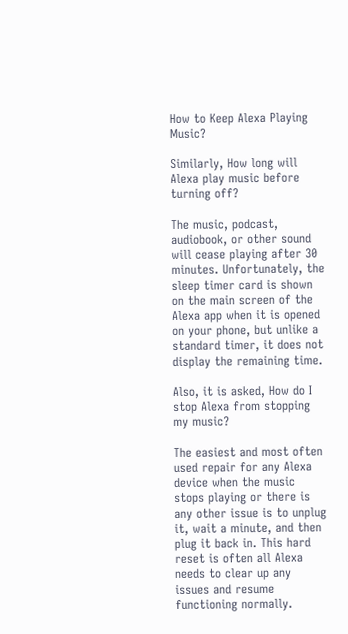How to Keep Alexa Playing Music?

Similarly, How long will Alexa play music before turning off?

The music, podcast, audiobook, or other sound will cease playing after 30 minutes. Unfortunately, the sleep timer card is shown on the main screen of the Alexa app when it is opened on your phone, but unlike a standard timer, it does not display the remaining time.

Also, it is asked, How do I stop Alexa from stopping my music?

The easiest and most often used repair for any Alexa device when the music stops playing or there is any other issue is to unplug it, wait a minute, and then plug it back in. This hard reset is often all Alexa needs to clear up any issues and resume functioning normally.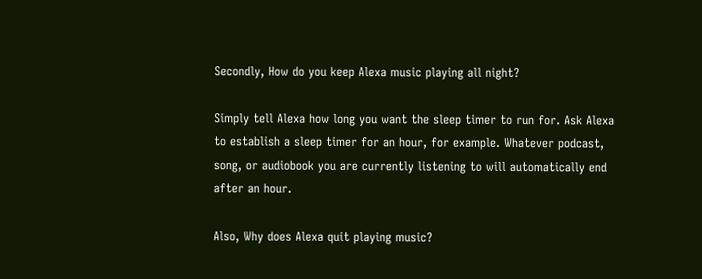Secondly, How do you keep Alexa music playing all night?

Simply tell Alexa how long you want the sleep timer to run for. Ask Alexa to establish a sleep timer for an hour, for example. Whatever podcast, song, or audiobook you are currently listening to will automatically end after an hour.

Also, Why does Alexa quit playing music?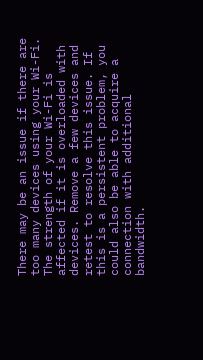There may be an issue if there are too many devices using your Wi-Fi. The strength of your Wi-Fi is affected if it is overloaded with devices. Remove a few devices and retest to resolve this issue. If this is a persistent problem, you could also be able to acquire a connection with additional bandwidth.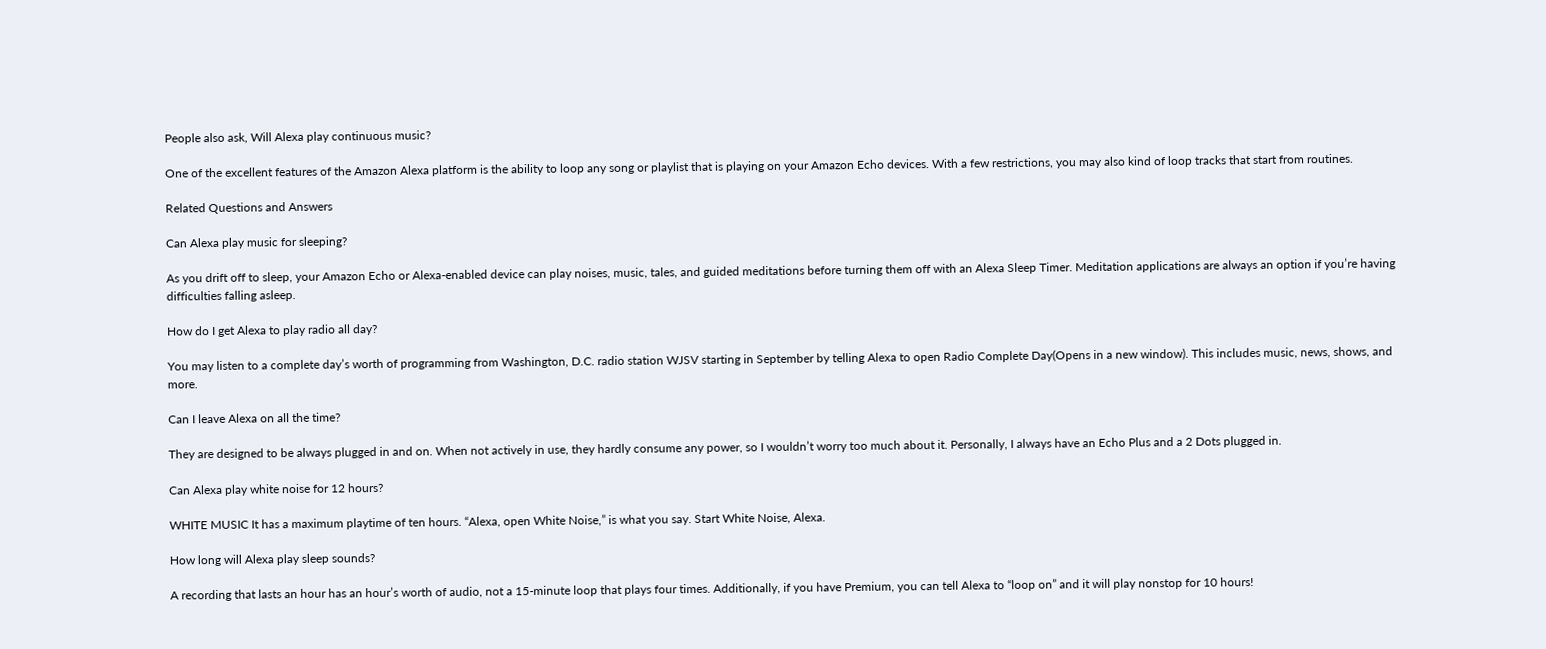People also ask, Will Alexa play continuous music?

One of the excellent features of the Amazon Alexa platform is the ability to loop any song or playlist that is playing on your Amazon Echo devices. With a few restrictions, you may also kind of loop tracks that start from routines.

Related Questions and Answers

Can Alexa play music for sleeping?

As you drift off to sleep, your Amazon Echo or Alexa-enabled device can play noises, music, tales, and guided meditations before turning them off with an Alexa Sleep Timer. Meditation applications are always an option if you’re having difficulties falling asleep.

How do I get Alexa to play radio all day?

You may listen to a complete day’s worth of programming from Washington, D.C. radio station WJSV starting in September by telling Alexa to open Radio Complete Day(Opens in a new window). This includes music, news, shows, and more.

Can I leave Alexa on all the time?

They are designed to be always plugged in and on. When not actively in use, they hardly consume any power, so I wouldn’t worry too much about it. Personally, I always have an Echo Plus and a 2 Dots plugged in.

Can Alexa play white noise for 12 hours?

WHITE MUSIC It has a maximum playtime of ten hours. “Alexa, open White Noise,” is what you say. Start White Noise, Alexa.

How long will Alexa play sleep sounds?

A recording that lasts an hour has an hour’s worth of audio, not a 15-minute loop that plays four times. Additionally, if you have Premium, you can tell Alexa to “loop on” and it will play nonstop for 10 hours!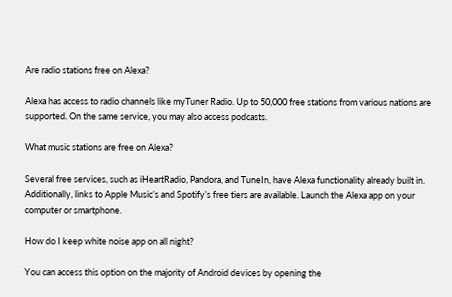Are radio stations free on Alexa?

Alexa has access to radio channels like myTuner Radio. Up to 50,000 free stations from various nations are supported. On the same service, you may also access podcasts.

What music stations are free on Alexa?

Several free services, such as iHeartRadio, Pandora, and TuneIn, have Alexa functionality already built in. Additionally, links to Apple Music’s and Spotify’s free tiers are available. Launch the Alexa app on your computer or smartphone.

How do I keep white noise app on all night?

You can access this option on the majority of Android devices by opening the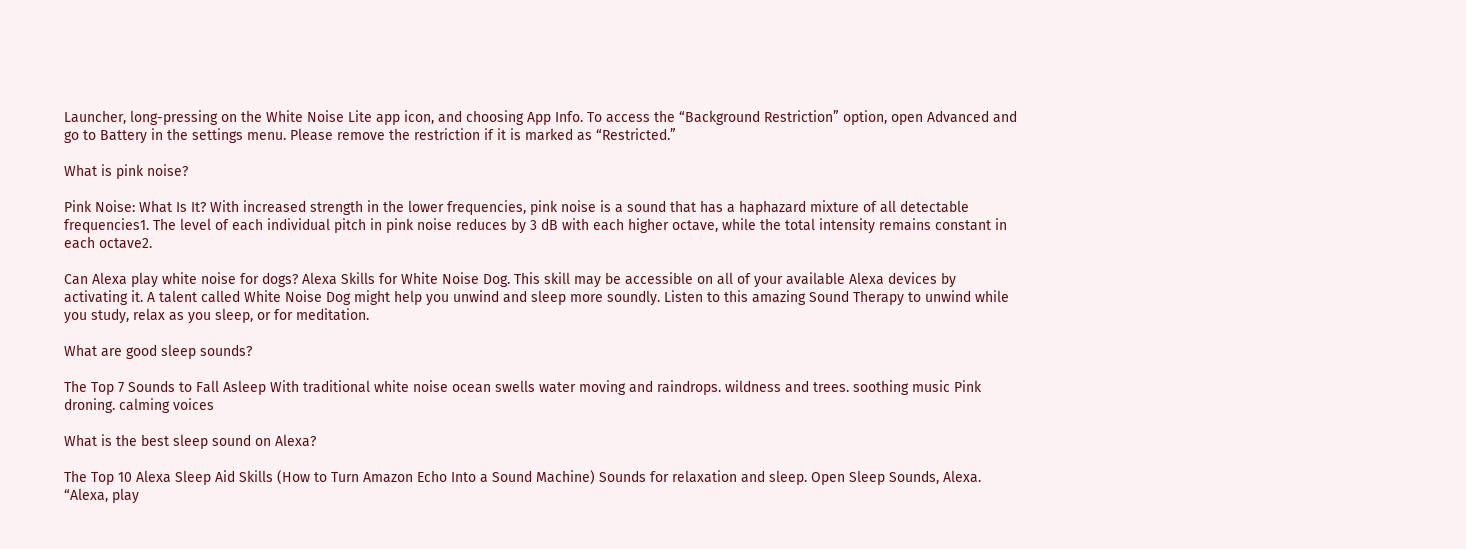Launcher, long-pressing on the White Noise Lite app icon, and choosing App Info. To access the “Background Restriction” option, open Advanced and go to Battery in the settings menu. Please remove the restriction if it is marked as “Restricted.”

What is pink noise?

Pink Noise: What Is It? With increased strength in the lower frequencies, pink noise is a sound that has a haphazard mixture of all detectable frequencies1. The level of each individual pitch in pink noise reduces by 3 dB with each higher octave, while the total intensity remains constant in each octave2.

Can Alexa play white noise for dogs? Alexa Skills for White Noise Dog. This skill may be accessible on all of your available Alexa devices by activating it. A talent called White Noise Dog might help you unwind and sleep more soundly. Listen to this amazing Sound Therapy to unwind while you study, relax as you sleep, or for meditation.

What are good sleep sounds?

The Top 7 Sounds to Fall Asleep With traditional white noise ocean swells water moving and raindrops. wildness and trees. soothing music Pink droning. calming voices

What is the best sleep sound on Alexa?

The Top 10 Alexa Sleep Aid Skills (How to Turn Amazon Echo Into a Sound Machine) Sounds for relaxation and sleep. Open Sleep Sounds, Alexa. “Alexa, play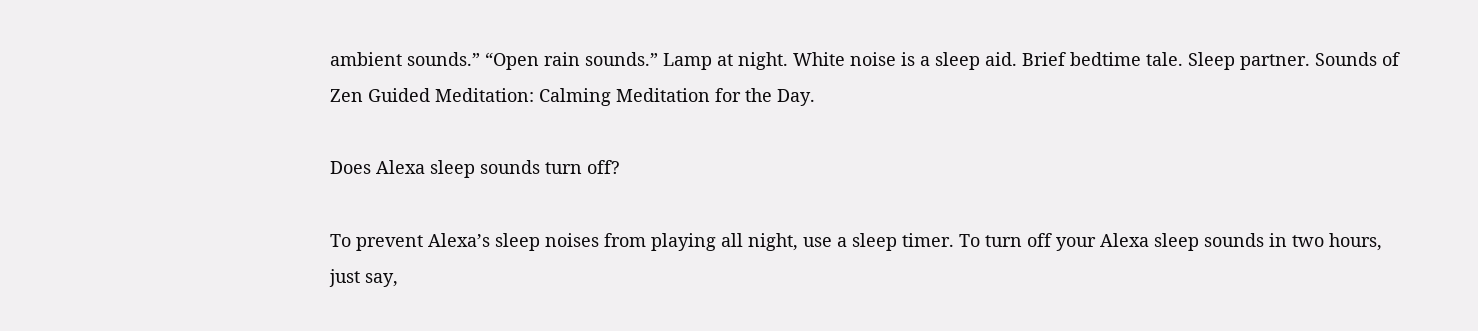ambient sounds.” “Open rain sounds.” Lamp at night. White noise is a sleep aid. Brief bedtime tale. Sleep partner. Sounds of Zen Guided Meditation: Calming Meditation for the Day.

Does Alexa sleep sounds turn off?

To prevent Alexa’s sleep noises from playing all night, use a sleep timer. To turn off your Alexa sleep sounds in two hours, just say,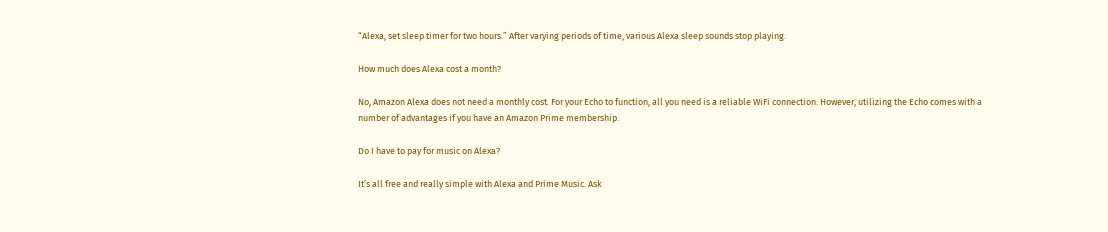“Alexa, set sleep timer for two hours.” After varying periods of time, various Alexa sleep sounds stop playing.

How much does Alexa cost a month?

No, Amazon Alexa does not need a monthly cost. For your Echo to function, all you need is a reliable WiFi connection. However, utilizing the Echo comes with a number of advantages if you have an Amazon Prime membership.

Do I have to pay for music on Alexa?

It’s all free and really simple with Alexa and Prime Music. Ask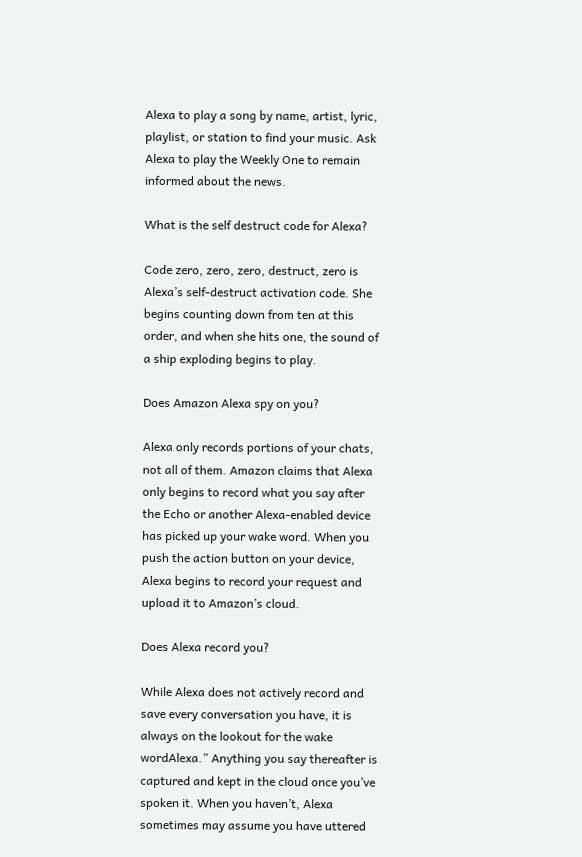Alexa to play a song by name, artist, lyric, playlist, or station to find your music. Ask Alexa to play the Weekly One to remain informed about the news.

What is the self destruct code for Alexa?

Code zero, zero, zero, destruct, zero is Alexa’s self-destruct activation code. She begins counting down from ten at this order, and when she hits one, the sound of a ship exploding begins to play.

Does Amazon Alexa spy on you?

Alexa only records portions of your chats, not all of them. Amazon claims that Alexa only begins to record what you say after the Echo or another Alexa-enabled device has picked up your wake word. When you push the action button on your device, Alexa begins to record your request and upload it to Amazon’s cloud.

Does Alexa record you?

While Alexa does not actively record and save every conversation you have, it is always on the lookout for the wake wordAlexa.” Anything you say thereafter is captured and kept in the cloud once you’ve spoken it. When you haven’t, Alexa sometimes may assume you have uttered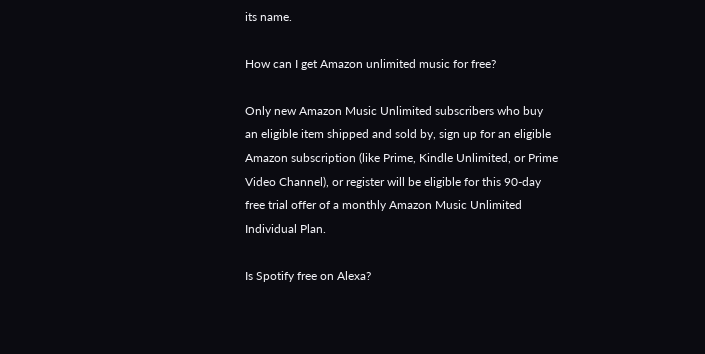its name.

How can I get Amazon unlimited music for free?

Only new Amazon Music Unlimited subscribers who buy an eligible item shipped and sold by, sign up for an eligible Amazon subscription (like Prime, Kindle Unlimited, or Prime Video Channel), or register will be eligible for this 90-day free trial offer of a monthly Amazon Music Unlimited Individual Plan.

Is Spotify free on Alexa?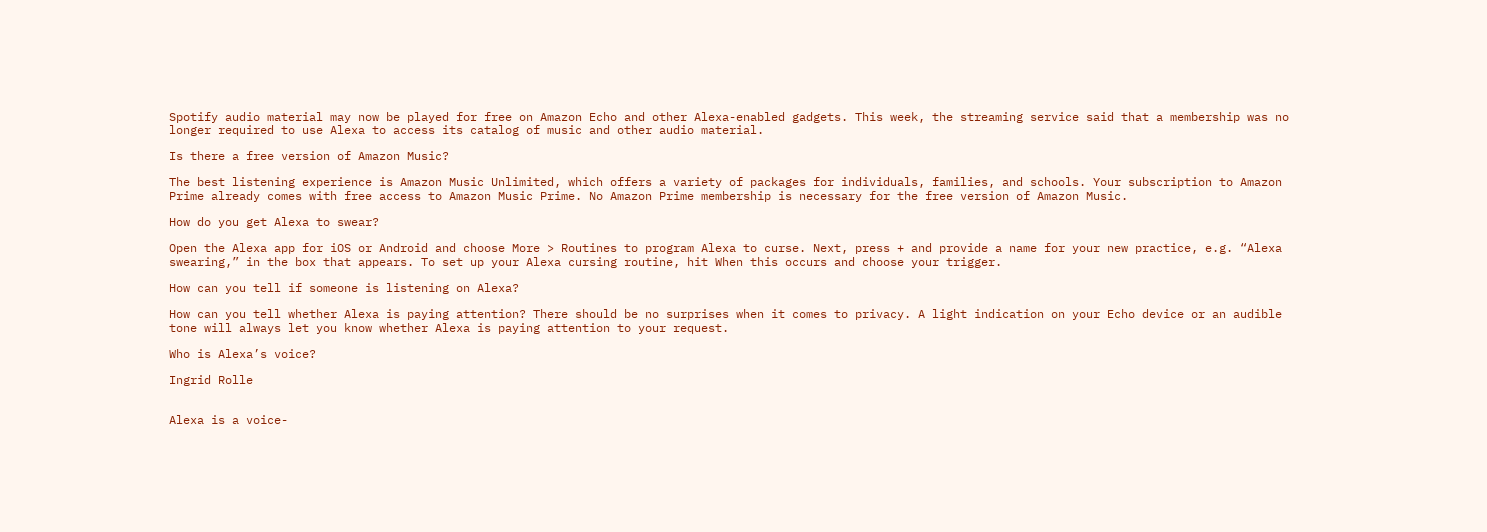Spotify audio material may now be played for free on Amazon Echo and other Alexa-enabled gadgets. This week, the streaming service said that a membership was no longer required to use Alexa to access its catalog of music and other audio material.

Is there a free version of Amazon Music?

The best listening experience is Amazon Music Unlimited, which offers a variety of packages for individuals, families, and schools. Your subscription to Amazon Prime already comes with free access to Amazon Music Prime. No Amazon Prime membership is necessary for the free version of Amazon Music.

How do you get Alexa to swear?

Open the Alexa app for iOS or Android and choose More > Routines to program Alexa to curse. Next, press + and provide a name for your new practice, e.g. “Alexa swearing,” in the box that appears. To set up your Alexa cursing routine, hit When this occurs and choose your trigger.

How can you tell if someone is listening on Alexa?

How can you tell whether Alexa is paying attention? There should be no surprises when it comes to privacy. A light indication on your Echo device or an audible tone will always let you know whether Alexa is paying attention to your request.

Who is Alexa’s voice?

Ingrid Rolle


Alexa is a voice-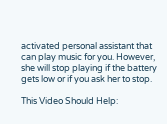activated personal assistant that can play music for you. However, she will stop playing if the battery gets low or if you ask her to stop.

This Video Should Help: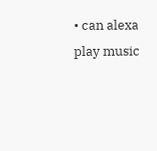• can alexa play music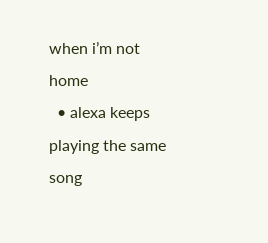when i’m not home
  • alexa keeps playing the same song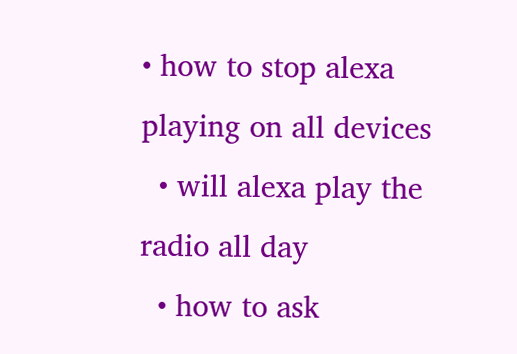• how to stop alexa playing on all devices
  • will alexa play the radio all day
  • how to ask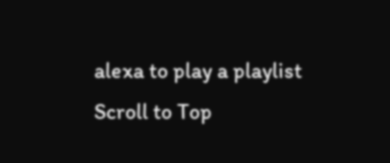alexa to play a playlist
Scroll to Top